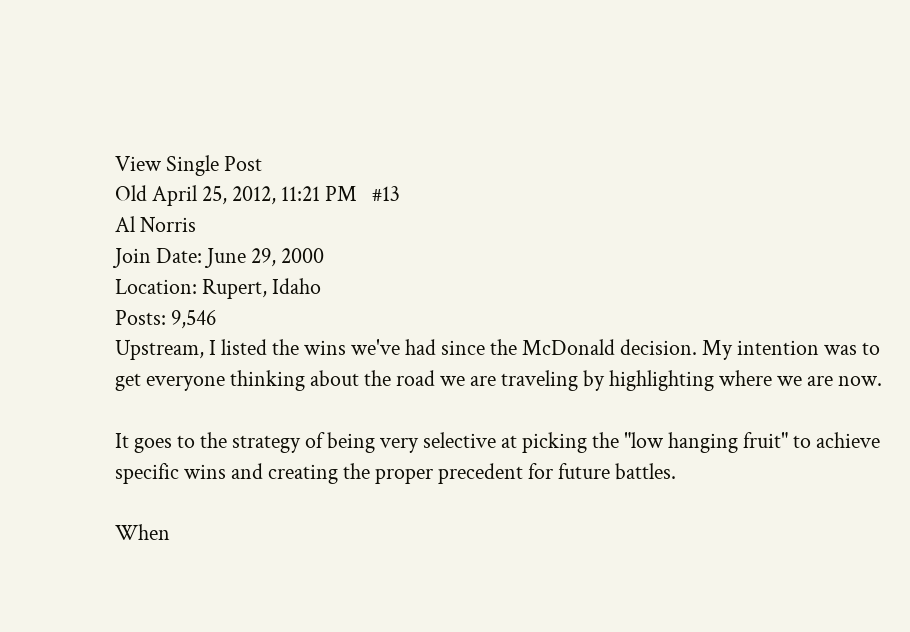View Single Post
Old April 25, 2012, 11:21 PM   #13
Al Norris
Join Date: June 29, 2000
Location: Rupert, Idaho
Posts: 9,546
Upstream, I listed the wins we've had since the McDonald decision. My intention was to get everyone thinking about the road we are traveling by highlighting where we are now.

It goes to the strategy of being very selective at picking the "low hanging fruit" to achieve specific wins and creating the proper precedent for future battles.

When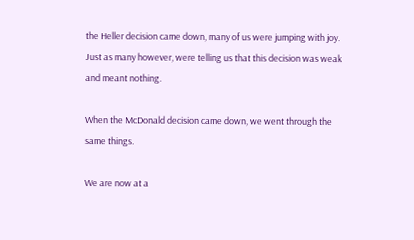the Heller decision came down, many of us were jumping with joy. Just as many however, were telling us that this decision was weak and meant nothing.

When the McDonald decision came down, we went through the same things.

We are now at a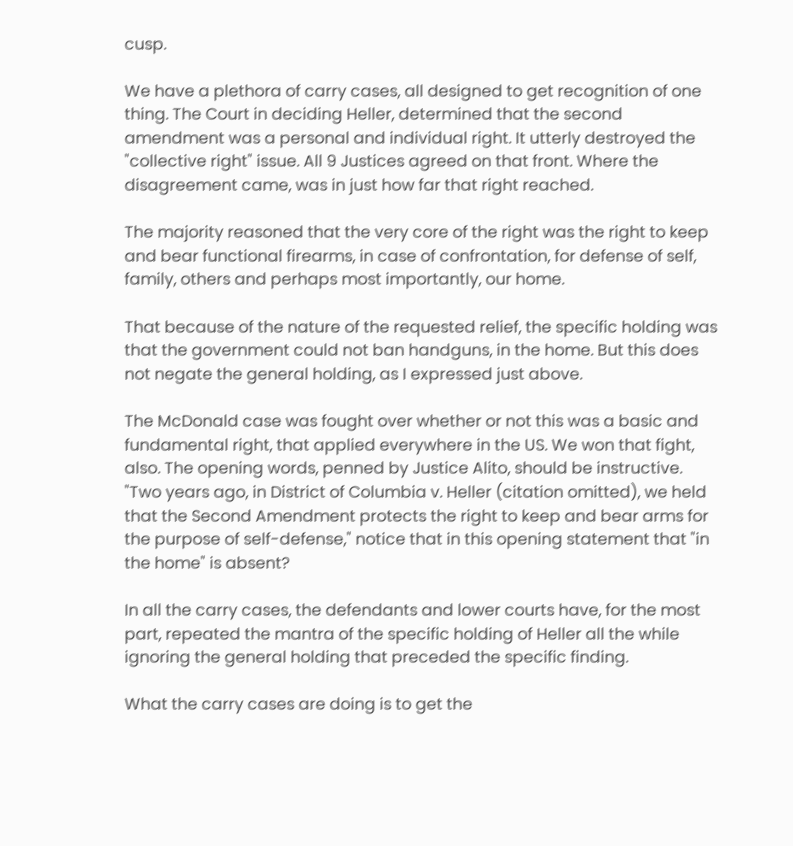cusp.

We have a plethora of carry cases, all designed to get recognition of one thing. The Court in deciding Heller, determined that the second amendment was a personal and individual right. It utterly destroyed the "collective right" issue. All 9 Justices agreed on that front. Where the disagreement came, was in just how far that right reached.

The majority reasoned that the very core of the right was the right to keep and bear functional firearms, in case of confrontation, for defense of self, family, others and perhaps most importantly, our home.

That because of the nature of the requested relief, the specific holding was that the government could not ban handguns, in the home. But this does not negate the general holding, as I expressed just above.

The McDonald case was fought over whether or not this was a basic and fundamental right, that applied everywhere in the US. We won that fight, also. The opening words, penned by Justice Alito, should be instructive. "Two years ago, in District of Columbia v. Heller (citation omitted), we held that the Second Amendment protects the right to keep and bear arms for the purpose of self-defense," notice that in this opening statement that "in the home" is absent?

In all the carry cases, the defendants and lower courts have, for the most part, repeated the mantra of the specific holding of Heller all the while ignoring the general holding that preceded the specific finding.

What the carry cases are doing is to get the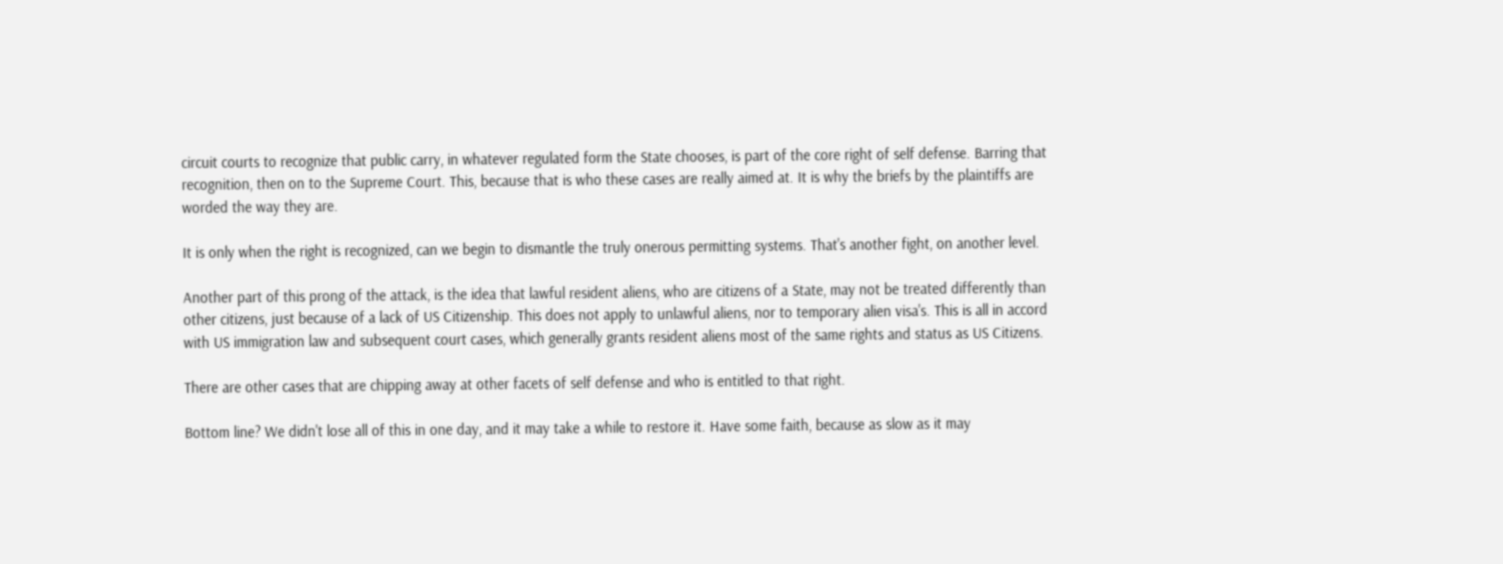circuit courts to recognize that public carry, in whatever regulated form the State chooses, is part of the core right of self defense. Barring that recognition, then on to the Supreme Court. This, because that is who these cases are really aimed at. It is why the briefs by the plaintiffs are worded the way they are.

It is only when the right is recognized, can we begin to dismantle the truly onerous permitting systems. That's another fight, on another level.

Another part of this prong of the attack, is the idea that lawful resident aliens, who are citizens of a State, may not be treated differently than other citizens, just because of a lack of US Citizenship. This does not apply to unlawful aliens, nor to temporary alien visa's. This is all in accord with US immigration law and subsequent court cases, which generally grants resident aliens most of the same rights and status as US Citizens.

There are other cases that are chipping away at other facets of self defense and who is entitled to that right.

Bottom line? We didn't lose all of this in one day, and it may take a while to restore it. Have some faith, because as slow as it may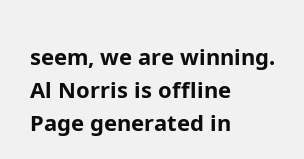seem, we are winning.
Al Norris is offline
Page generated in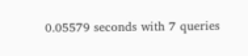0.05579 seconds with 7 queries